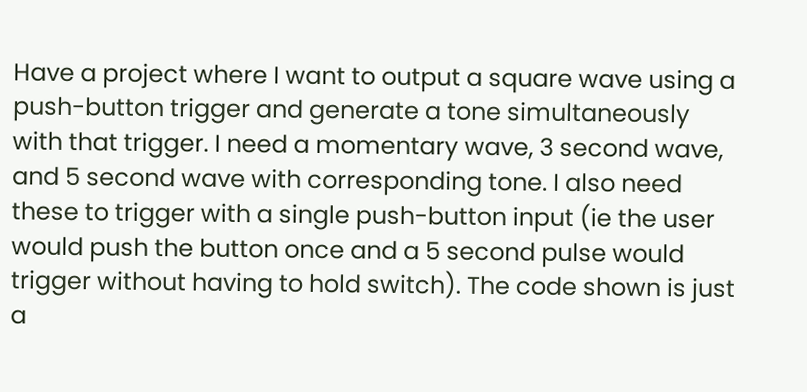Have a project where I want to output a square wave using a push-button trigger and generate a tone simultaneously with that trigger. I need a momentary wave, 3 second wave, and 5 second wave with corresponding tone. I also need these to trigger with a single push-button input (ie the user would push the button once and a 5 second pulse would trigger without having to hold switch). The code shown is just a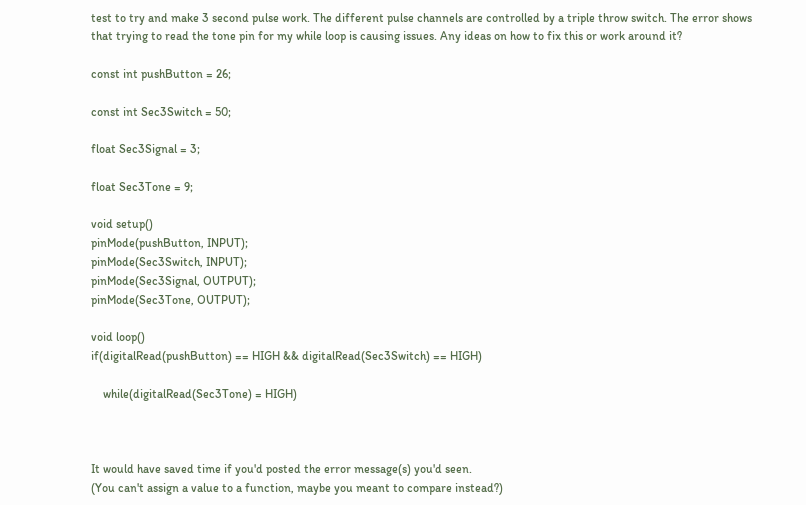test to try and make 3 second pulse work. The different pulse channels are controlled by a triple throw switch. The error shows that trying to read the tone pin for my while loop is causing issues. Any ideas on how to fix this or work around it?

const int pushButton = 26;

const int Sec3Switch = 50;

float Sec3Signal = 3;

float Sec3Tone = 9;

void setup()
pinMode(pushButton, INPUT);
pinMode(Sec3Switch, INPUT);
pinMode(Sec3Signal, OUTPUT);
pinMode(Sec3Tone, OUTPUT);

void loop()
if(digitalRead(pushButton) == HIGH && digitalRead(Sec3Switch) == HIGH)

    while(digitalRead(Sec3Tone) = HIGH)



It would have saved time if you'd posted the error message(s) you'd seen.
(You can't assign a value to a function, maybe you meant to compare instead?)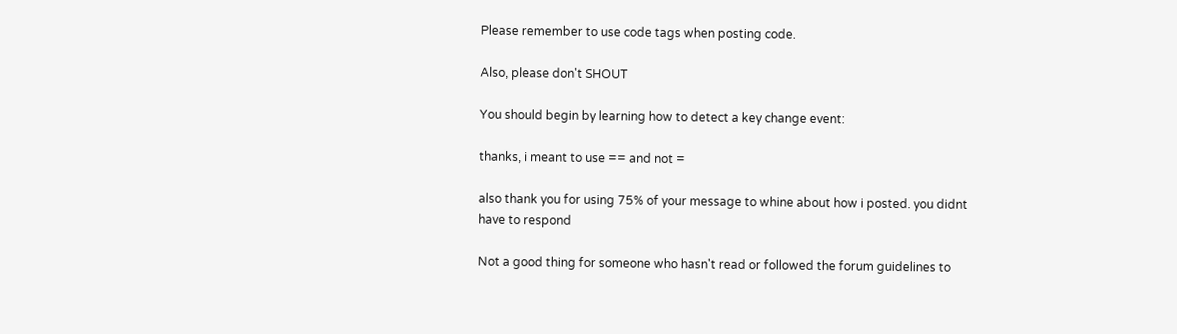Please remember to use code tags when posting code.

Also, please don't SHOUT

You should begin by learning how to detect a key change event:

thanks, i meant to use == and not =

also thank you for using 75% of your message to whine about how i posted. you didnt have to respond

Not a good thing for someone who hasn't read or followed the forum guidelines to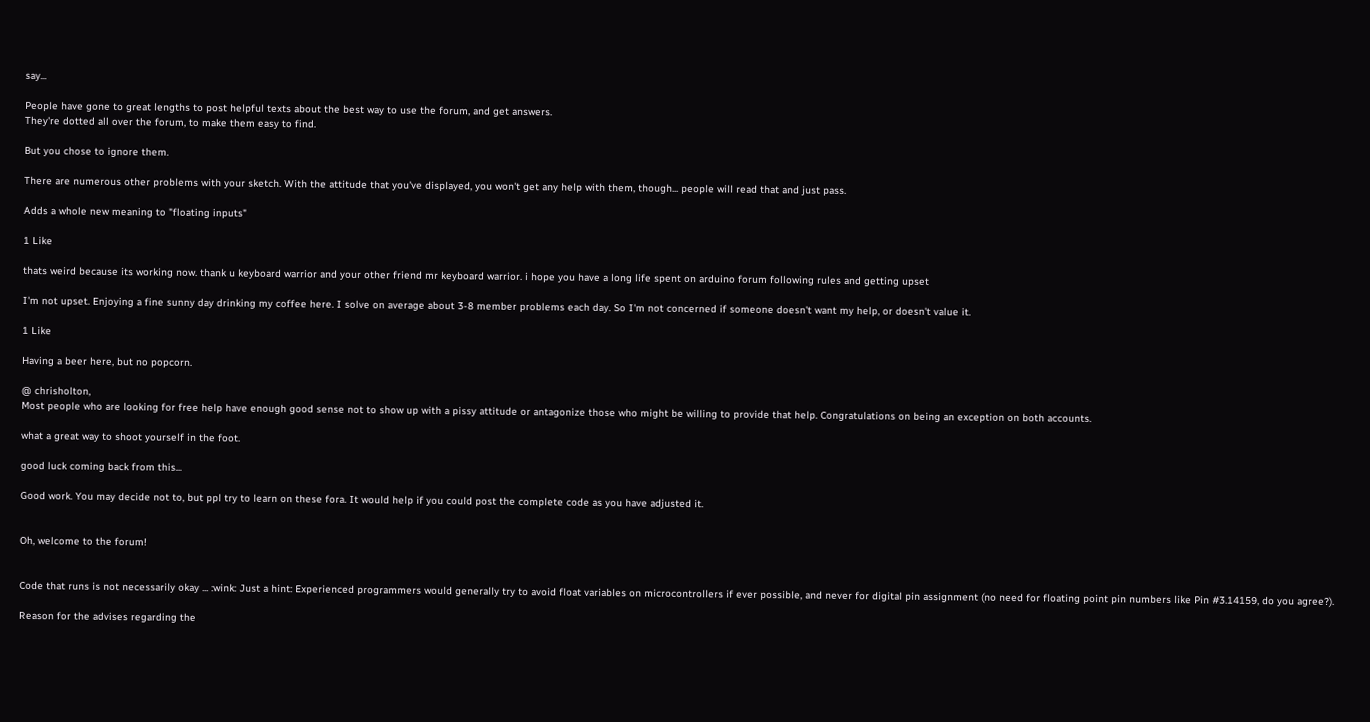say...

People have gone to great lengths to post helpful texts about the best way to use the forum, and get answers.
They're dotted all over the forum, to make them easy to find.

But you chose to ignore them.

There are numerous other problems with your sketch. With the attitude that you've displayed, you won't get any help with them, though... people will read that and just pass.

Adds a whole new meaning to "floating inputs"

1 Like

thats weird because its working now. thank u keyboard warrior and your other friend mr keyboard warrior. i hope you have a long life spent on arduino forum following rules and getting upset

I'm not upset. Enjoying a fine sunny day drinking my coffee here. I solve on average about 3-8 member problems each day. So I'm not concerned if someone doesn't want my help, or doesn't value it.

1 Like

Having a beer here, but no popcorn.

@ chrisholton,
Most people who are looking for free help have enough good sense not to show up with a pissy attitude or antagonize those who might be willing to provide that help. Congratulations on being an exception on both accounts.

what a great way to shoot yourself in the foot.

good luck coming back from this...

Good work. You may decide not to, but ppl try to learn on these fora. It would help if you could post the complete code as you have adjusted it.


Oh, welcome to the forum!


Code that runs is not necessarily okay ... :wink: Just a hint: Experienced programmers would generally try to avoid float variables on microcontrollers if ever possible, and never for digital pin assignment (no need for floating point pin numbers like Pin #3.14159, do you agree?).

Reason for the advises regarding the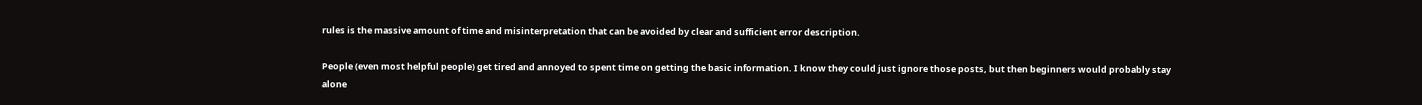rules is the massive amount of time and misinterpretation that can be avoided by clear and sufficient error description.

People (even most helpful people) get tired and annoyed to spent time on getting the basic information. I know they could just ignore those posts, but then beginners would probably stay alone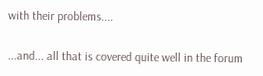with their problems....

...and... all that is covered quite well in the forum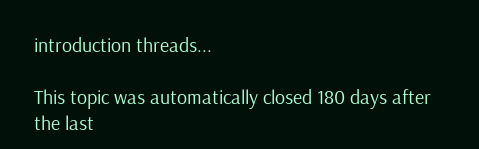introduction threads...

This topic was automatically closed 180 days after the last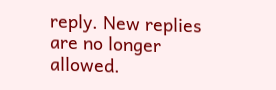reply. New replies are no longer allowed.